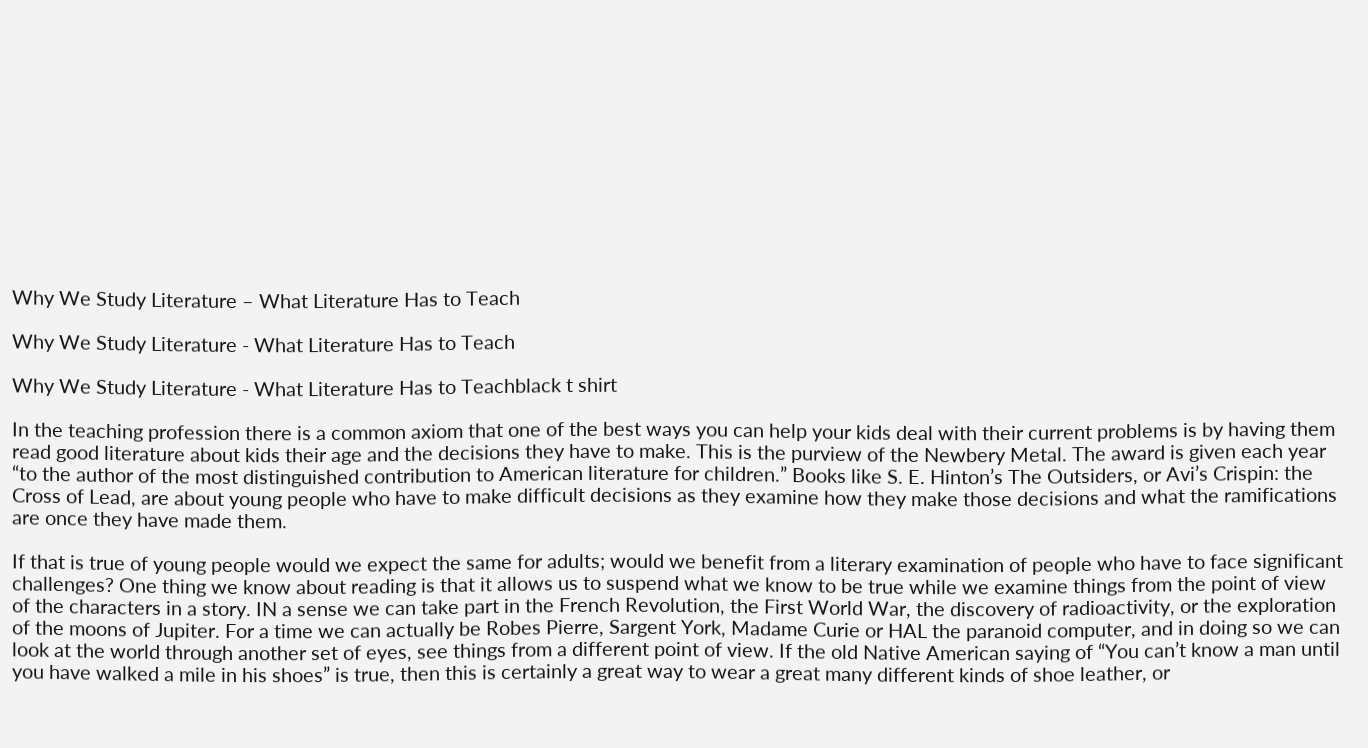Why We Study Literature – What Literature Has to Teach

Why We Study Literature - What Literature Has to Teach

Why We Study Literature - What Literature Has to Teachblack t shirt

In the teaching profession there is a common axiom that one of the best ways you can help your kids deal with their current problems is by having them read good literature about kids their age and the decisions they have to make. This is the purview of the Newbery Metal. The award is given each year “to the author of the most distinguished contribution to American literature for children.” Books like S. E. Hinton’s The Outsiders, or Avi’s Crispin: the Cross of Lead, are about young people who have to make difficult decisions as they examine how they make those decisions and what the ramifications are once they have made them.

If that is true of young people would we expect the same for adults; would we benefit from a literary examination of people who have to face significant challenges? One thing we know about reading is that it allows us to suspend what we know to be true while we examine things from the point of view of the characters in a story. IN a sense we can take part in the French Revolution, the First World War, the discovery of radioactivity, or the exploration of the moons of Jupiter. For a time we can actually be Robes Pierre, Sargent York, Madame Curie or HAL the paranoid computer, and in doing so we can look at the world through another set of eyes, see things from a different point of view. If the old Native American saying of “You can’t know a man until you have walked a mile in his shoes” is true, then this is certainly a great way to wear a great many different kinds of shoe leather, or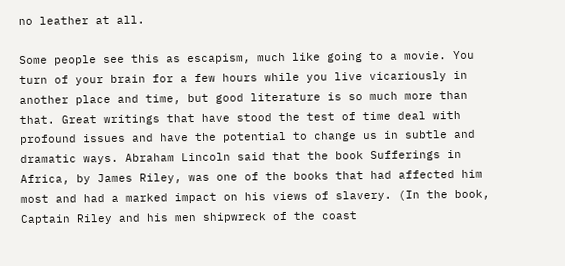no leather at all.

Some people see this as escapism, much like going to a movie. You turn of your brain for a few hours while you live vicariously in another place and time, but good literature is so much more than that. Great writings that have stood the test of time deal with profound issues and have the potential to change us in subtle and dramatic ways. Abraham Lincoln said that the book Sufferings in Africa, by James Riley, was one of the books that had affected him most and had a marked impact on his views of slavery. (In the book, Captain Riley and his men shipwreck of the coast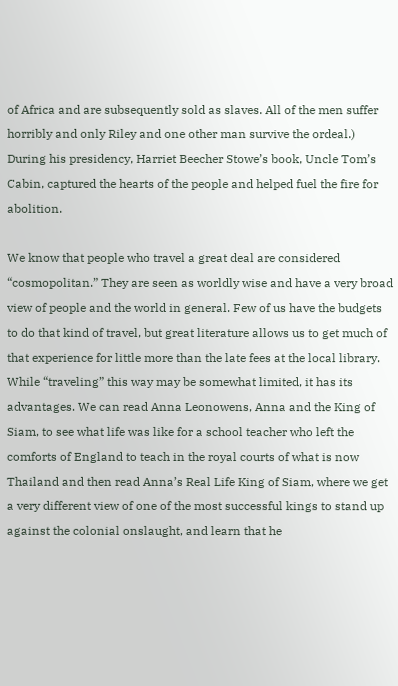of Africa and are subsequently sold as slaves. All of the men suffer horribly and only Riley and one other man survive the ordeal.) During his presidency, Harriet Beecher Stowe’s book, Uncle Tom’s Cabin, captured the hearts of the people and helped fuel the fire for abolition.

We know that people who travel a great deal are considered “cosmopolitan.” They are seen as worldly wise and have a very broad view of people and the world in general. Few of us have the budgets to do that kind of travel, but great literature allows us to get much of that experience for little more than the late fees at the local library. While “traveling” this way may be somewhat limited, it has its advantages. We can read Anna Leonowens, Anna and the King of Siam, to see what life was like for a school teacher who left the comforts of England to teach in the royal courts of what is now Thailand and then read Anna’s Real Life King of Siam, where we get a very different view of one of the most successful kings to stand up against the colonial onslaught, and learn that he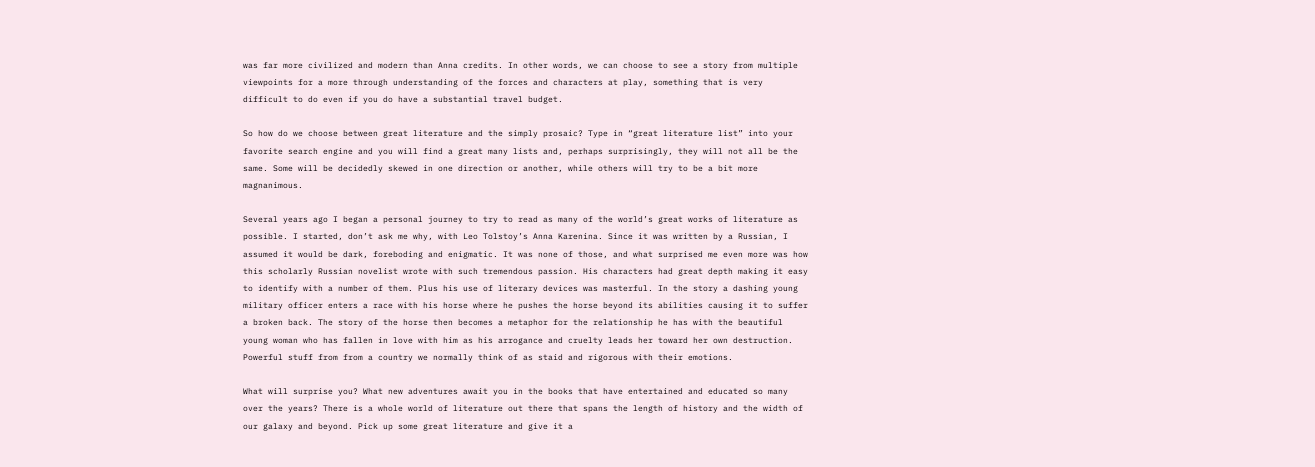was far more civilized and modern than Anna credits. In other words, we can choose to see a story from multiple viewpoints for a more through understanding of the forces and characters at play, something that is very difficult to do even if you do have a substantial travel budget.

So how do we choose between great literature and the simply prosaic? Type in “great literature list” into your favorite search engine and you will find a great many lists and, perhaps surprisingly, they will not all be the same. Some will be decidedly skewed in one direction or another, while others will try to be a bit more magnanimous.

Several years ago I began a personal journey to try to read as many of the world’s great works of literature as possible. I started, don’t ask me why, with Leo Tolstoy’s Anna Karenina. Since it was written by a Russian, I assumed it would be dark, foreboding and enigmatic. It was none of those, and what surprised me even more was how this scholarly Russian novelist wrote with such tremendous passion. His characters had great depth making it easy to identify with a number of them. Plus his use of literary devices was masterful. In the story a dashing young military officer enters a race with his horse where he pushes the horse beyond its abilities causing it to suffer a broken back. The story of the horse then becomes a metaphor for the relationship he has with the beautiful young woman who has fallen in love with him as his arrogance and cruelty leads her toward her own destruction. Powerful stuff from from a country we normally think of as staid and rigorous with their emotions.

What will surprise you? What new adventures await you in the books that have entertained and educated so many over the years? There is a whole world of literature out there that spans the length of history and the width of our galaxy and beyond. Pick up some great literature and give it a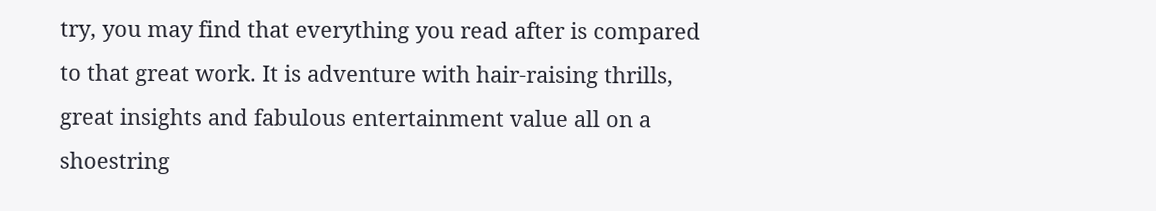try, you may find that everything you read after is compared to that great work. It is adventure with hair-raising thrills, great insights and fabulous entertainment value all on a shoestring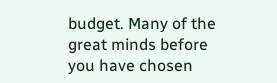budget. Many of the great minds before you have chosen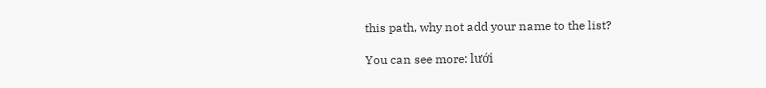this path, why not add your name to the list?

You can see more: lưới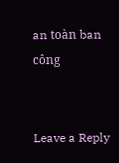an toàn ban công


Leave a Reply